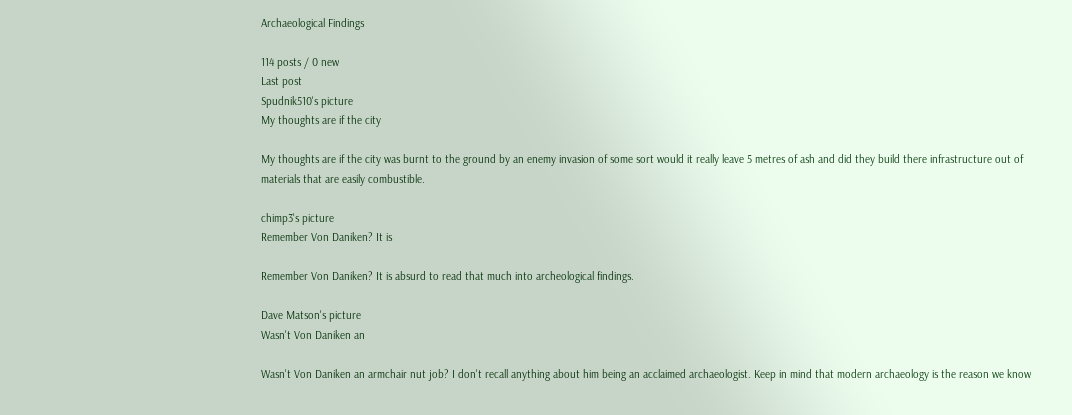Archaeological Findings

114 posts / 0 new
Last post
Spudnik510's picture
My thoughts are if the city

My thoughts are if the city was burnt to the ground by an enemy invasion of some sort would it really leave 5 metres of ash and did they build there infrastructure out of materials that are easily combustible.

chimp3's picture
Remember Von Daniken? It is

Remember Von Daniken? It is absurd to read that much into archeological findings.

Dave Matson's picture
Wasn't Von Daniken an

Wasn't Von Daniken an armchair nut job? I don't recall anything about him being an acclaimed archaeologist. Keep in mind that modern archaeology is the reason we know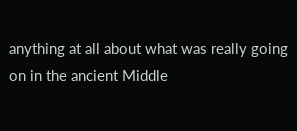anything at all about what was really going on in the ancient Middle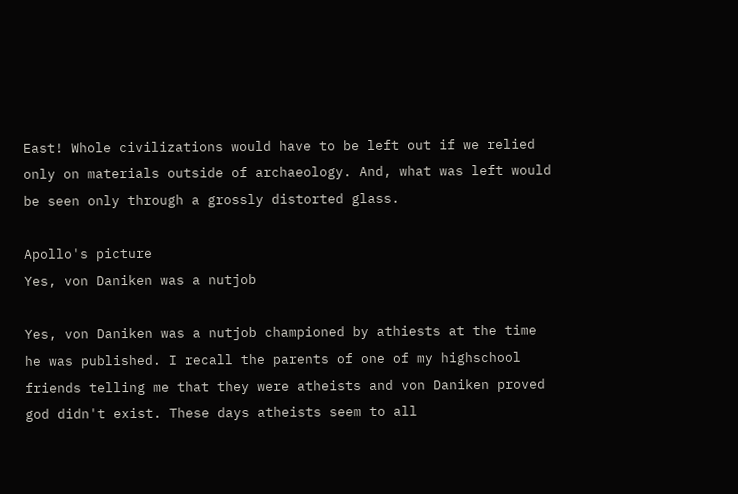East! Whole civilizations would have to be left out if we relied only on materials outside of archaeology. And, what was left would be seen only through a grossly distorted glass.

Apollo's picture
Yes, von Daniken was a nutjob

Yes, von Daniken was a nutjob championed by athiests at the time he was published. I recall the parents of one of my highschool friends telling me that they were atheists and von Daniken proved god didn't exist. These days atheists seem to all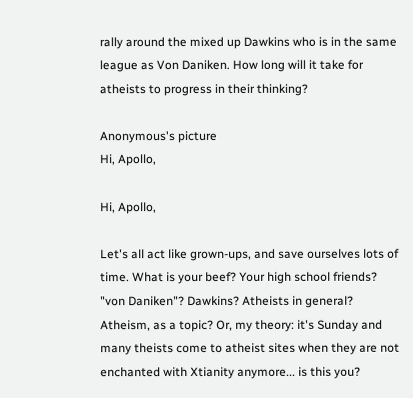rally around the mixed up Dawkins who is in the same league as Von Daniken. How long will it take for atheists to progress in their thinking?

Anonymous's picture
Hi, Apollo,

Hi, Apollo,

Let's all act like grown-ups, and save ourselves lots of time. What is your beef? Your high school friends? "von Daniken"? Dawkins? Atheists in general? Atheism, as a topic? Or, my theory: it's Sunday and many theists come to atheist sites when they are not enchanted with Xtianity anymore... is this you?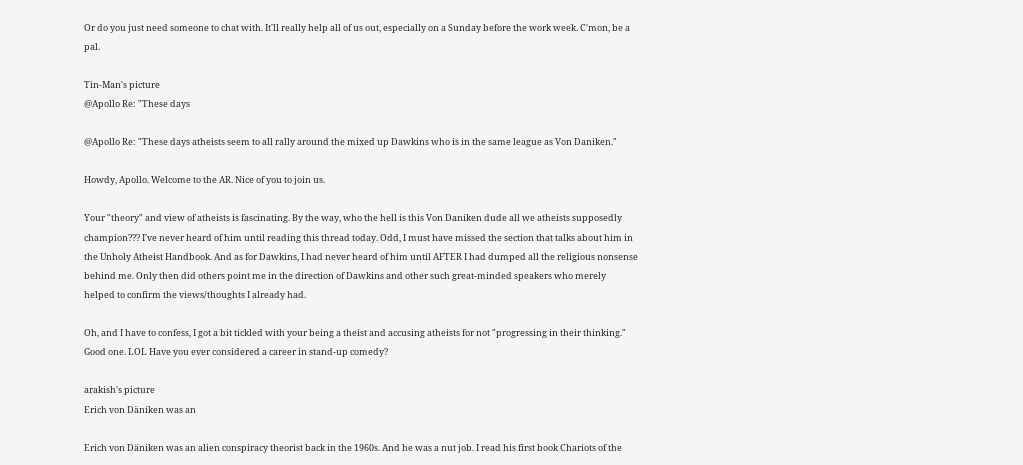Or do you just need someone to chat with. It'll really help all of us out, especially on a Sunday before the work week. C'mon, be a pal.

Tin-Man's picture
@Apollo Re: "These days

@Apollo Re: "These days atheists seem to all rally around the mixed up Dawkins who is in the same league as Von Daniken."

Howdy, Apollo. Welcome to the AR. Nice of you to join us.

Your "theory" and view of atheists is fascinating. By the way, who the hell is this Von Daniken dude all we atheists supposedly champion??? I've never heard of him until reading this thread today. Odd, I must have missed the section that talks about him in the Unholy Atheist Handbook. And as for Dawkins, I had never heard of him until AFTER I had dumped all the religious nonsense behind me. Only then did others point me in the direction of Dawkins and other such great-minded speakers who merely helped to confirm the views/thoughts I already had.

Oh, and I have to confess, I got a bit tickled with your being a theist and accusing atheists for not "progressing in their thinking." Good one. LOL Have you ever considered a career in stand-up comedy?

arakish's picture
Erich von Däniken was an

Erich von Däniken was an alien conspiracy theorist back in the 1960s. And he was a nut job. I read his first book Chariots of the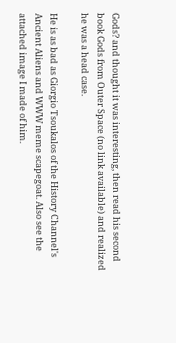Gods? and thought it was interesting, then read his second book Gods from Outer Space (no link available) and realized he was a head case.

He is as bad as Giorgio Tsoukalos of the History Channel's Ancient Aliens and WWW meme scapegoat. Also see the attached image I made of him.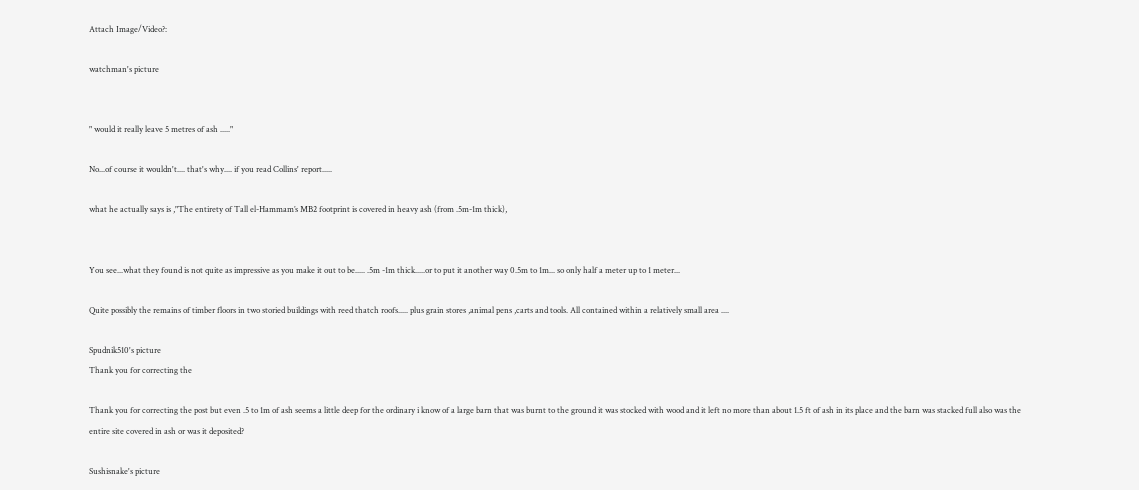Attach Image/Video?:

watchman's picture


" would it really leave 5 metres of ash ....."

No...of course it wouldn't.... that's why.... if you read Collins' report.....

what he actually says is ,"The entirety of Tall el-Hammam’s MB2 footprint is covered in heavy ash (from .5m-1m thick),


You see...what they found is not quite as impressive as you make it out to be..... .5m -1m thick.....or to put it another way 0.5m to 1m... so only half a meter up to 1 meter...

Quite possibly the remains of timber floors in two storied buildings with reed thatch roofs..... plus grain stores ,animal pens ,carts and tools. All contained within a relatively small area ....

Spudnik510's picture
Thank you for correcting the

Thank you for correcting the post but even .5 to 1m of ash seems a little deep for the ordinary i know of a large barn that was burnt to the ground it was stocked with wood and it left no more than about 1.5 ft of ash in its place and the barn was stacked full also was the entire site covered in ash or was it deposited?

Sushisnake's picture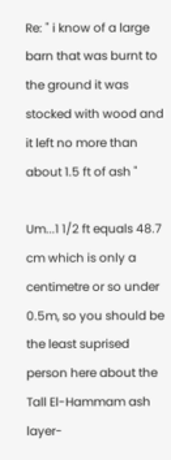Re: " i know of a large barn that was burnt to the ground it was stocked with wood and it left no more than about 1.5 ft of ash "

Um...1 1/2 ft equals 48.7 cm which is only a centimetre or so under 0.5m, so you should be the least suprised person here about the Tall El-Hammam ash layer-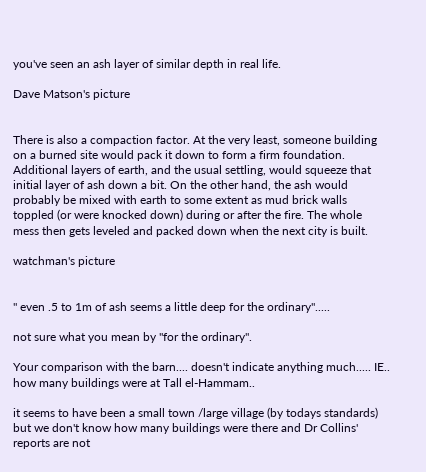you've seen an ash layer of similar depth in real life.

Dave Matson's picture


There is also a compaction factor. At the very least, someone building on a burned site would pack it down to form a firm foundation. Additional layers of earth, and the usual settling, would squeeze that initial layer of ash down a bit. On the other hand, the ash would probably be mixed with earth to some extent as mud brick walls toppled (or were knocked down) during or after the fire. The whole mess then gets leveled and packed down when the next city is built.

watchman's picture


" even .5 to 1m of ash seems a little deep for the ordinary".....

not sure what you mean by "for the ordinary".

Your comparison with the barn.... doesn't indicate anything much..... IE.. how many buildings were at Tall el-Hammam..

it seems to have been a small town /large village (by todays standards) but we don't know how many buildings were there and Dr Collins' reports are not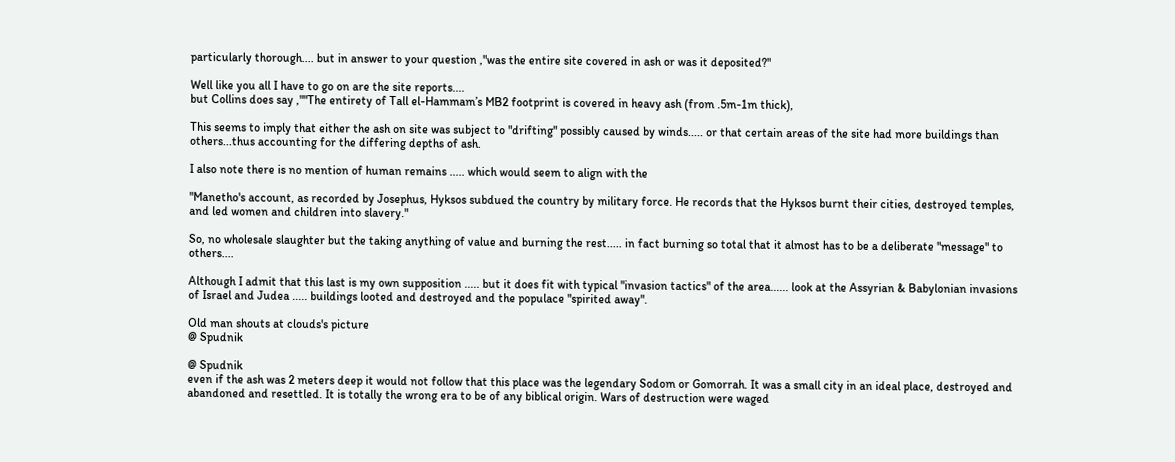particularly thorough.... but in answer to your question ,"was the entire site covered in ash or was it deposited?"

Well like you all I have to go on are the site reports....
but Collins does say ,""The entirety of Tall el-Hammam’s MB2 footprint is covered in heavy ash (from .5m-1m thick),

This seems to imply that either the ash on site was subject to "drifting" possibly caused by winds..... or that certain areas of the site had more buildings than others...thus accounting for the differing depths of ash.

I also note there is no mention of human remains ..... which would seem to align with the

"Manetho's account, as recorded by Josephus, Hyksos subdued the country by military force. He records that the Hyksos burnt their cities, destroyed temples, and led women and children into slavery."

So, no wholesale slaughter but the taking anything of value and burning the rest..... in fact burning so total that it almost has to be a deliberate "message" to others....

Although I admit that this last is my own supposition ..... but it does fit with typical "invasion tactics" of the area...... look at the Assyrian & Babylonian invasions of Israel and Judea ..... buildings looted and destroyed and the populace "spirited away".

Old man shouts at clouds's picture
@ Spudnik

@ Spudnik
even if the ash was 2 meters deep it would not follow that this place was the legendary Sodom or Gomorrah. It was a small city in an ideal place, destroyed and abandoned and resettled. It is totally the wrong era to be of any biblical origin. Wars of destruction were waged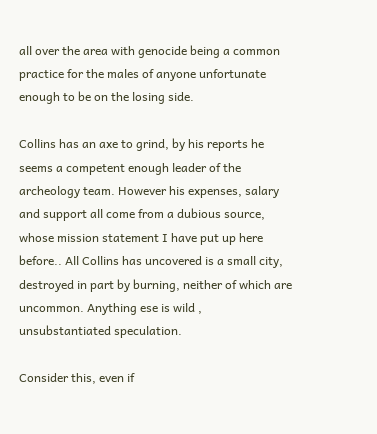all over the area with genocide being a common practice for the males of anyone unfortunate enough to be on the losing side.

Collins has an axe to grind, by his reports he seems a competent enough leader of the archeology team. However his expenses, salary and support all come from a dubious source, whose mission statement I have put up here before.. All Collins has uncovered is a small city, destroyed in part by burning, neither of which are uncommon. Anything ese is wild , unsubstantiated speculation.

Consider this, even if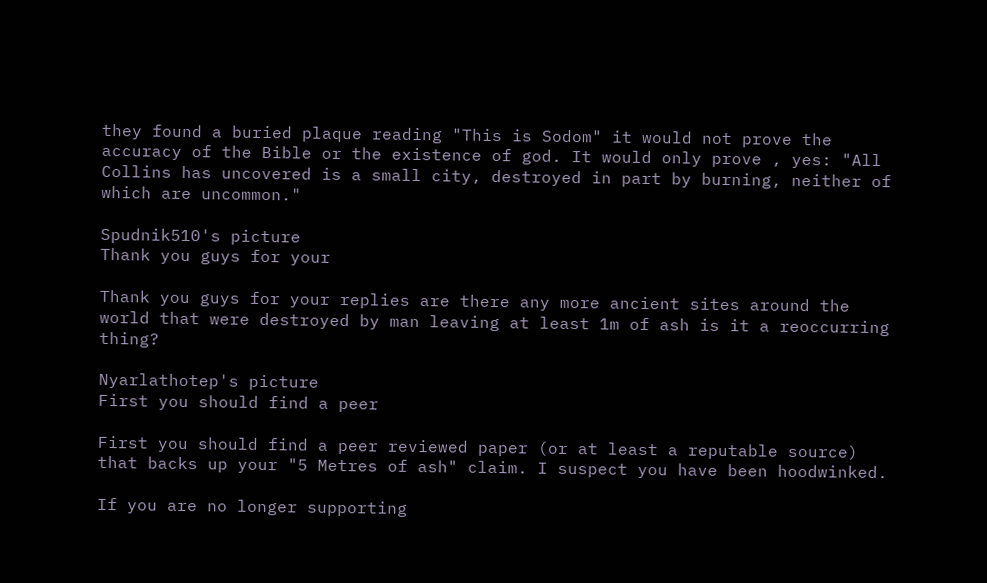they found a buried plaque reading "This is Sodom" it would not prove the accuracy of the Bible or the existence of god. It would only prove , yes: "All Collins has uncovered is a small city, destroyed in part by burning, neither of which are uncommon."

Spudnik510's picture
Thank you guys for your

Thank you guys for your replies are there any more ancient sites around the world that were destroyed by man leaving at least 1m of ash is it a reoccurring thing?

Nyarlathotep's picture
First you should find a peer

First you should find a peer reviewed paper (or at least a reputable source) that backs up your "5 Metres of ash" claim. I suspect you have been hoodwinked.

If you are no longer supporting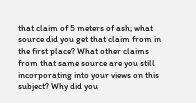that claim of 5 meters of ash; what source did you get that claim from in the first place? What other claims from that same source are you still incorporating into your views on this subject? Why did you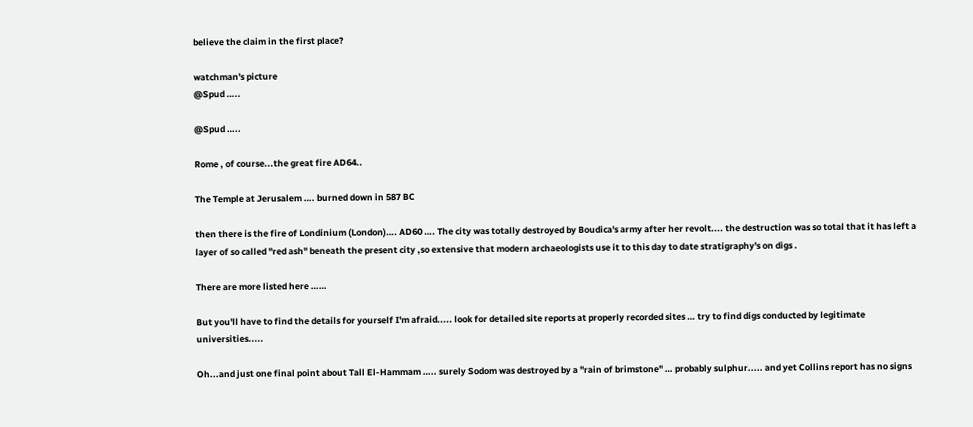believe the claim in the first place?

watchman's picture
@Spud …..

@Spud …..

Rome , of course...the great fire AD64..

The Temple at Jerusalem …. burned down in 587 BC

then there is the fire of Londinium (London)…. AD60 …. The city was totally destroyed by Boudica's army after her revolt.... the destruction was so total that it has left a layer of so called "red ash" beneath the present city ,so extensive that modern archaeologists use it to this day to date stratigraphy's on digs .

There are more listed here ……

But you'll have to find the details for yourself I'm afraid..... look for detailed site reports at properly recorded sites … try to find digs conducted by legitimate universities.....

Oh...and just one final point about Tall El-Hammam ….. surely Sodom was destroyed by a "rain of brimstone" … probably sulphur..... and yet Collins report has no signs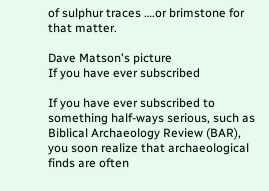of sulphur traces ….or brimstone for that matter.

Dave Matson's picture
If you have ever subscribed

If you have ever subscribed to something half-ways serious, such as Biblical Archaeology Review (BAR), you soon realize that archaeological finds are often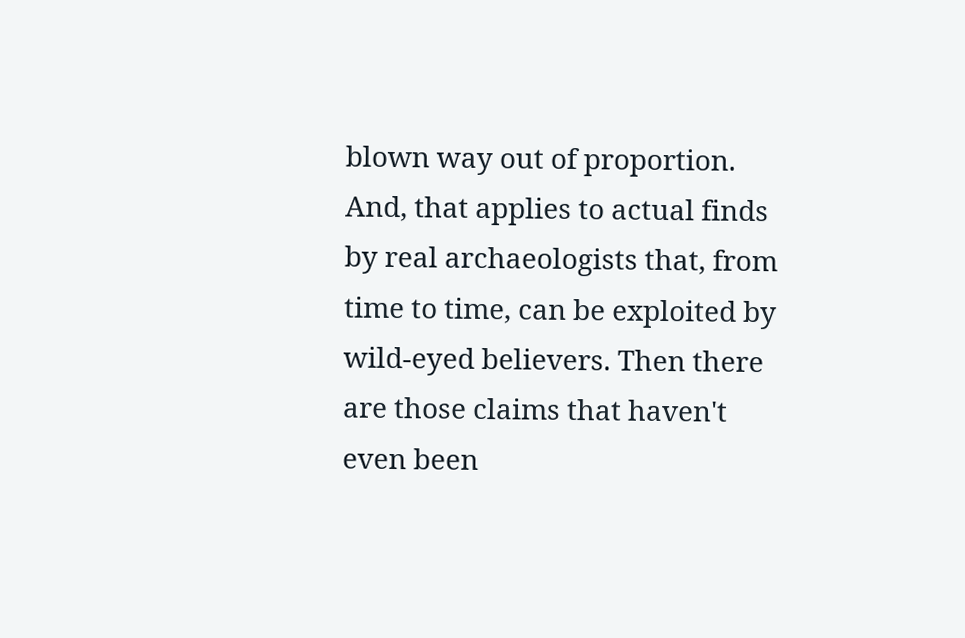blown way out of proportion. And, that applies to actual finds by real archaeologists that, from time to time, can be exploited by wild-eyed believers. Then there are those claims that haven't even been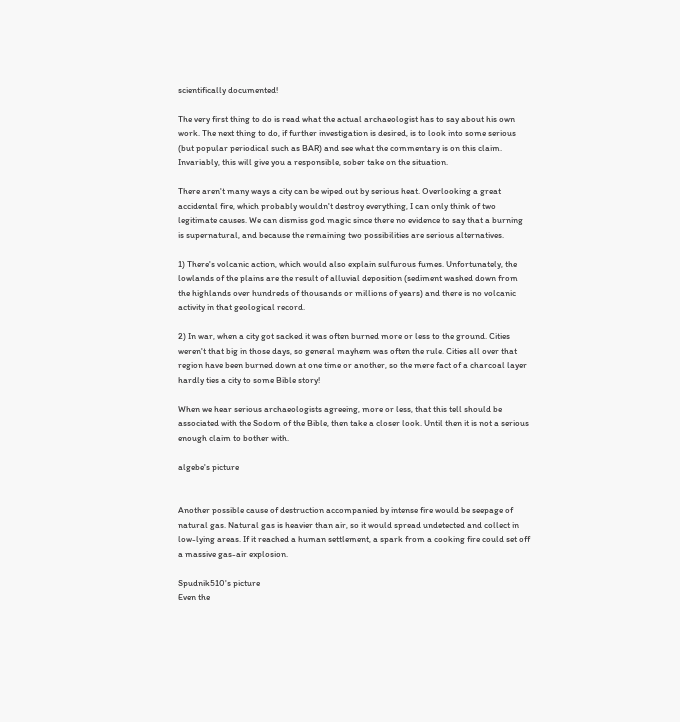scientifically documented!

The very first thing to do is read what the actual archaeologist has to say about his own work. The next thing to do, if further investigation is desired, is to look into some serious (but popular periodical such as BAR) and see what the commentary is on this claim. Invariably, this will give you a responsible, sober take on the situation.

There aren't many ways a city can be wiped out by serious heat. Overlooking a great accidental fire, which probably wouldn't destroy everything, I can only think of two legitimate causes. We can dismiss god magic since there no evidence to say that a burning is supernatural, and because the remaining two possibilities are serious alternatives.

1) There's volcanic action, which would also explain sulfurous fumes. Unfortunately, the lowlands of the plains are the result of alluvial deposition (sediment washed down from the highlands over hundreds of thousands or millions of years) and there is no volcanic activity in that geological record.

2) In war, when a city got sacked it was often burned more or less to the ground. Cities weren't that big in those days, so general mayhem was often the rule. Cities all over that region have been burned down at one time or another, so the mere fact of a charcoal layer hardly ties a city to some Bible story!

When we hear serious archaeologists agreeing, more or less, that this tell should be associated with the Sodom of the Bible, then take a closer look. Until then it is not a serious enough claim to bother with.

algebe's picture


Another possible cause of destruction accompanied by intense fire would be seepage of natural gas. Natural gas is heavier than air, so it would spread undetected and collect in low-lying areas. If it reached a human settlement, a spark from a cooking fire could set off a massive gas-air explosion.

Spudnik510's picture
Even the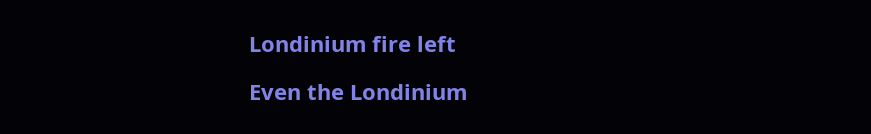Londinium fire left

Even the Londinium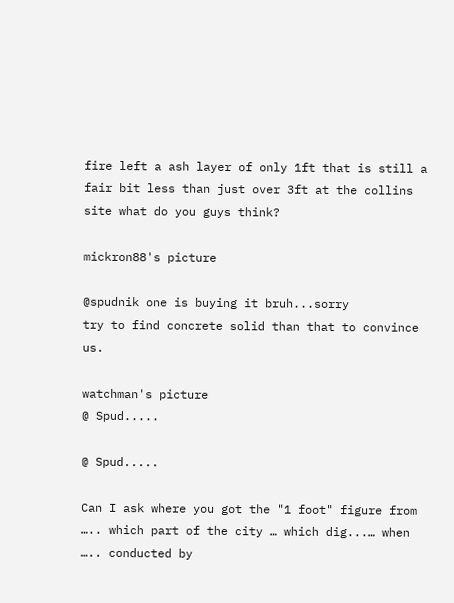fire left a ash layer of only 1ft that is still a fair bit less than just over 3ft at the collins site what do you guys think?

mickron88's picture

@spudnik one is buying it bruh...sorry
try to find concrete solid than that to convince us.

watchman's picture
@ Spud.....

@ Spud.....

Can I ask where you got the "1 foot" figure from ….. which part of the city … which dig...… when ….. conducted by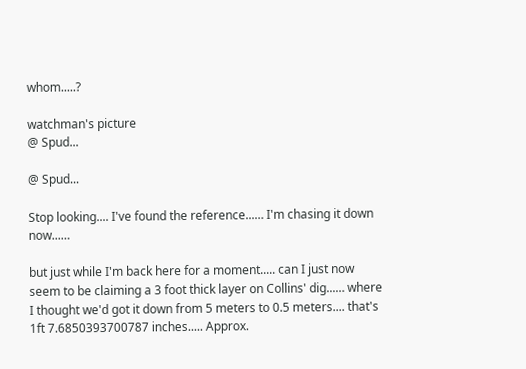whom.....?

watchman's picture
@ Spud...

@ Spud...

Stop looking.... I've found the reference...… I'm chasing it down now...…

but just while I'm back here for a moment..... can I just now seem to be claiming a 3 foot thick layer on Collins' dig...… where I thought we'd got it down from 5 meters to 0.5 meters.... that's 1ft 7.6850393700787 inches..... Approx.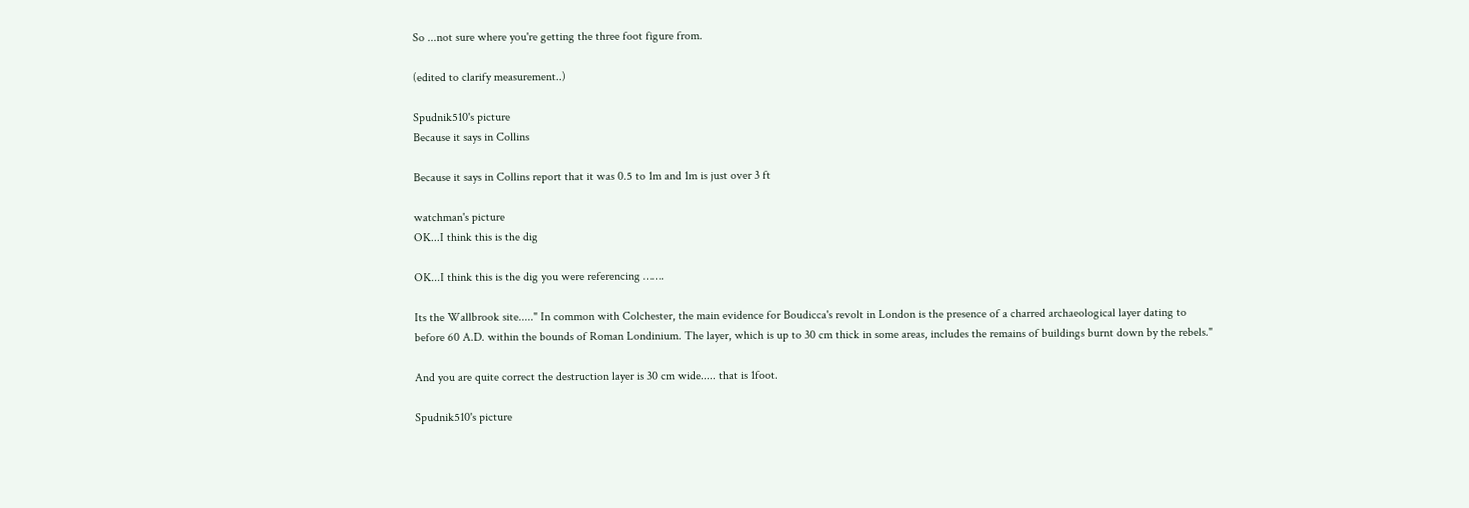So ...not sure where you're getting the three foot figure from.

(edited to clarify measurement..)

Spudnik510's picture
Because it says in Collins

Because it says in Collins report that it was 0.5 to 1m and 1m is just over 3 ft

watchman's picture
OK...I think this is the dig

OK...I think this is the dig you were referencing …….

Its the Wallbrook site....." In common with Colchester, the main evidence for Boudicca's revolt in London is the presence of a charred archaeological layer dating to before 60 A.D. within the bounds of Roman Londinium. The layer, which is up to 30 cm thick in some areas, includes the remains of buildings burnt down by the rebels."

And you are quite correct the destruction layer is 30 cm wide..... that is 1foot.

Spudnik510's picture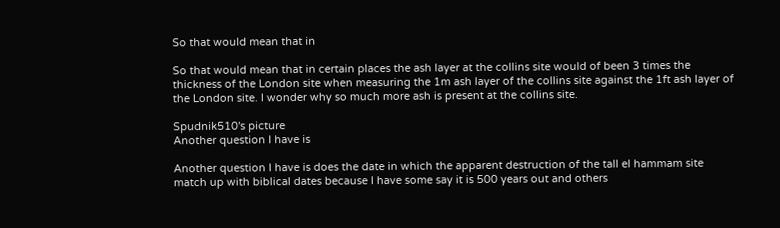So that would mean that in

So that would mean that in certain places the ash layer at the collins site would of been 3 times the thickness of the London site when measuring the 1m ash layer of the collins site against the 1ft ash layer of the London site. I wonder why so much more ash is present at the collins site.

Spudnik510's picture
Another question I have is

Another question I have is does the date in which the apparent destruction of the tall el hammam site match up with biblical dates because I have some say it is 500 years out and others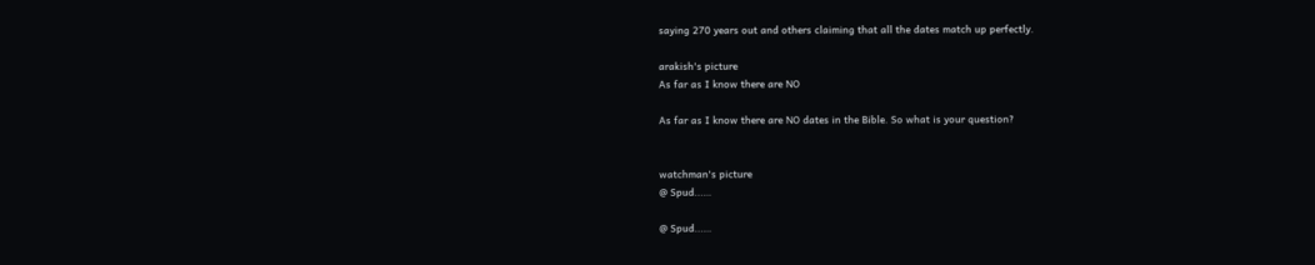saying 270 years out and others claiming that all the dates match up perfectly.

arakish's picture
As far as I know there are NO

As far as I know there are NO dates in the Bible. So what is your question?


watchman's picture
@ Spud...…

@ Spud...…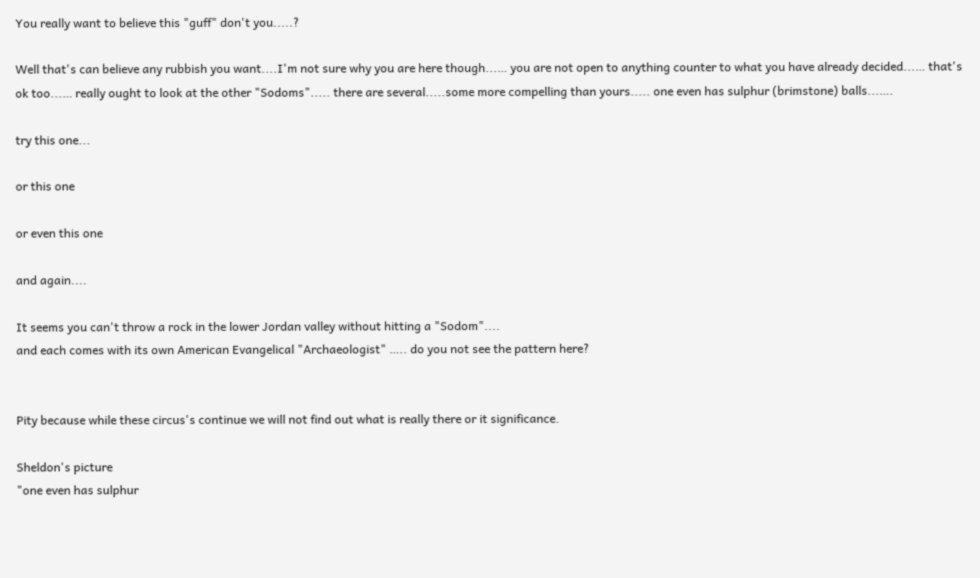You really want to believe this "guff" don't you.....?

Well that's can believe any rubbish you want....I'm not sure why you are here though...… you are not open to anything counter to what you have already decided...… that's ok too...… really ought to look at the other "Sodoms"..... there are several.....some more compelling than yours..... one even has sulphur (brimstone) balls...….

try this one...

or this one

or even this one

and again....

It seems you can't throw a rock in the lower Jordan valley without hitting a "Sodom"....
and each comes with its own American Evangelical "Archaeologist" ….. do you not see the pattern here?


Pity because while these circus's continue we will not find out what is really there or it significance.

Sheldon's picture
"one even has sulphur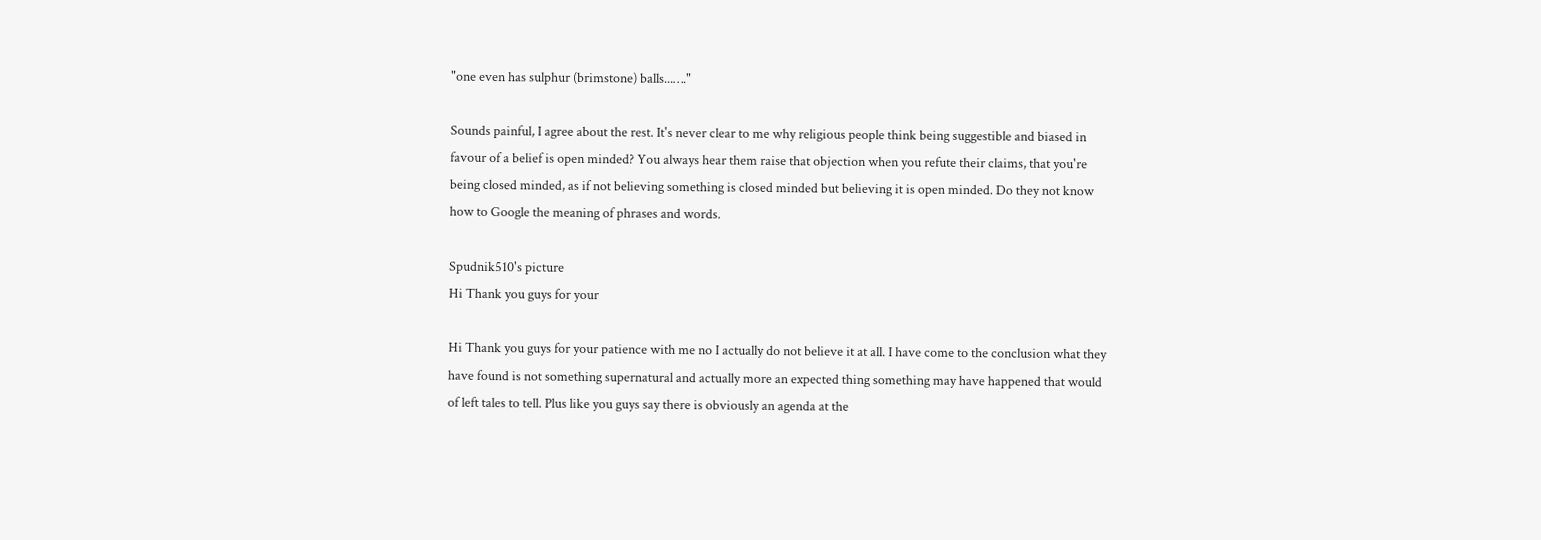"one even has sulphur (brimstone) balls...…."

Sounds painful, I agree about the rest. It's never clear to me why religious people think being suggestible and biased in favour of a belief is open minded? You always hear them raise that objection when you refute their claims, that you're being closed minded, as if not believing something is closed minded but believing it is open minded. Do they not know how to Google the meaning of phrases and words.

Spudnik510's picture
Hi Thank you guys for your

Hi Thank you guys for your patience with me no I actually do not believe it at all. I have come to the conclusion what they have found is not something supernatural and actually more an expected thing something may have happened that would of left tales to tell. Plus like you guys say there is obviously an agenda at the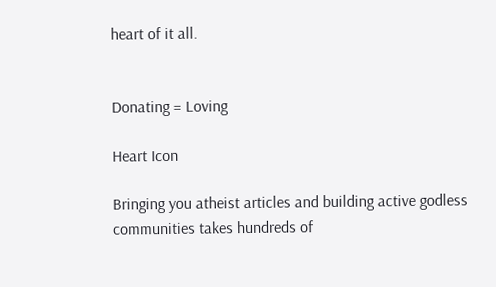heart of it all.


Donating = Loving

Heart Icon

Bringing you atheist articles and building active godless communities takes hundreds of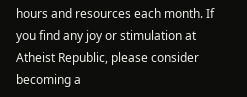hours and resources each month. If you find any joy or stimulation at Atheist Republic, please consider becoming a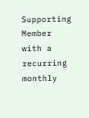Supporting Member with a recurring monthly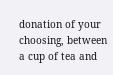donation of your choosing, between a cup of tea and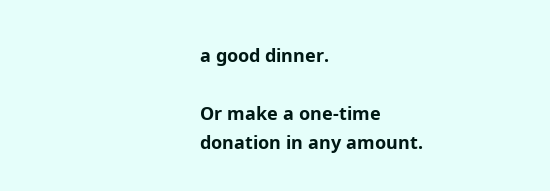a good dinner.

Or make a one-time donation in any amount.